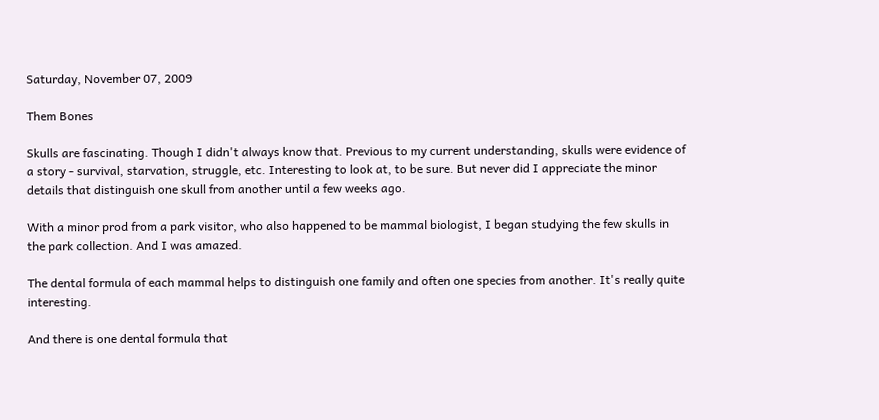Saturday, November 07, 2009

Them Bones

Skulls are fascinating. Though I didn't always know that. Previous to my current understanding, skulls were evidence of a story - survival, starvation, struggle, etc. Interesting to look at, to be sure. But never did I appreciate the minor details that distinguish one skull from another until a few weeks ago.

With a minor prod from a park visitor, who also happened to be mammal biologist, I began studying the few skulls in the park collection. And I was amazed.

The dental formula of each mammal helps to distinguish one family and often one species from another. It's really quite interesting.

And there is one dental formula that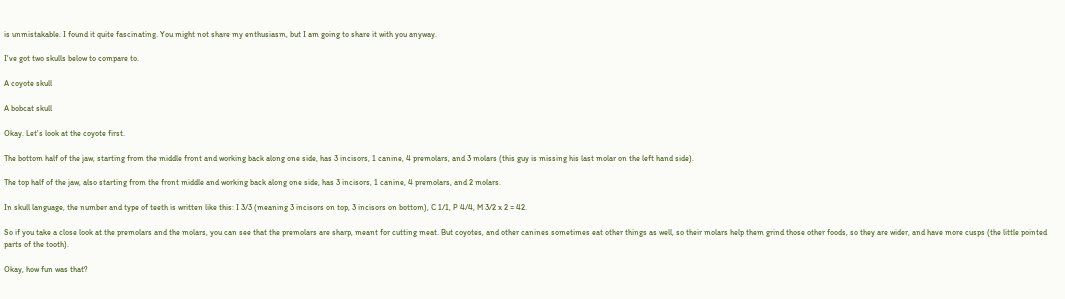is unmistakable. I found it quite fascinating. You might not share my enthusiasm, but I am going to share it with you anyway.

I've got two skulls below to compare to.

A coyote skull

A bobcat skull

Okay. Let's look at the coyote first.

The bottom half of the jaw, starting from the middle front and working back along one side, has 3 incisors, 1 canine, 4 premolars, and 3 molars (this guy is missing his last molar on the left hand side).

The top half of the jaw, also starting from the front middle and working back along one side, has 3 incisors, 1 canine, 4 premolars, and 2 molars.

In skull language, the number and type of teeth is written like this: I 3/3 (meaning 3 incisors on top, 3 incisors on bottom), C 1/1, P 4/4, M 3/2 x 2 = 42.

So if you take a close look at the premolars and the molars, you can see that the premolars are sharp, meant for cutting meat. But coyotes, and other canines sometimes eat other things as well, so their molars help them grind those other foods, so they are wider, and have more cusps (the little pointed parts of the tooth).

Okay, how fun was that?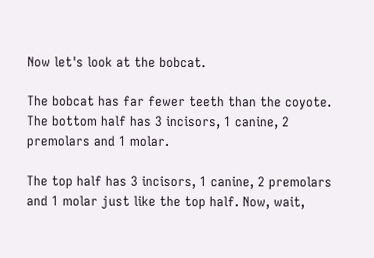Now let's look at the bobcat.

The bobcat has far fewer teeth than the coyote. The bottom half has 3 incisors, 1 canine, 2 premolars and 1 molar.

The top half has 3 incisors, 1 canine, 2 premolars and 1 molar just like the top half. Now, wait,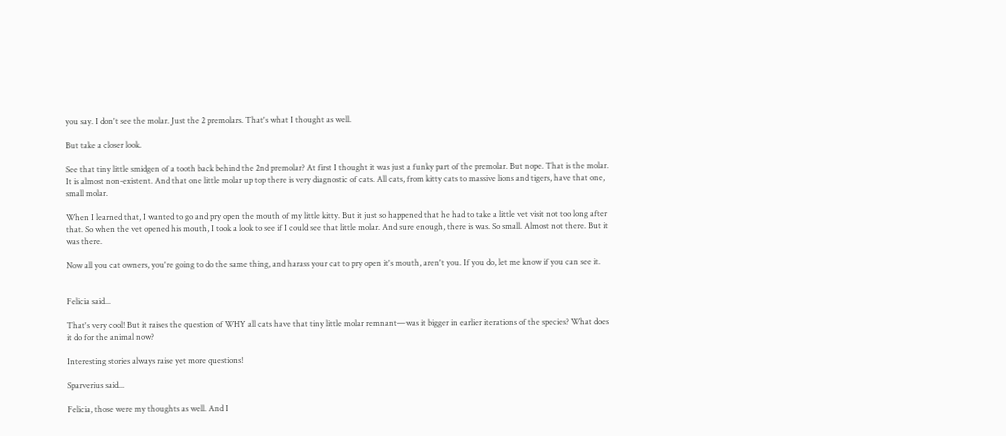you say. I don't see the molar. Just the 2 premolars. That's what I thought as well.

But take a closer look.

See that tiny little smidgen of a tooth back behind the 2nd premolar? At first I thought it was just a funky part of the premolar. But nope. That is the molar. It is almost non-existent. And that one little molar up top there is very diagnostic of cats. All cats, from kitty cats to massive lions and tigers, have that one, small molar.

When I learned that, I wanted to go and pry open the mouth of my little kitty. But it just so happened that he had to take a little vet visit not too long after that. So when the vet opened his mouth, I took a look to see if I could see that little molar. And sure enough, there is was. So small. Almost not there. But it was there.

Now all you cat owners, you're going to do the same thing, and harass your cat to pry open it's mouth, aren't you. If you do, let me know if you can see it.


Felicia said...

That's very cool! But it raises the question of WHY all cats have that tiny little molar remnant—was it bigger in earlier iterations of the species? What does it do for the animal now?

Interesting stories always raise yet more questions!

Sparverius said...

Felicia, those were my thoughts as well. And I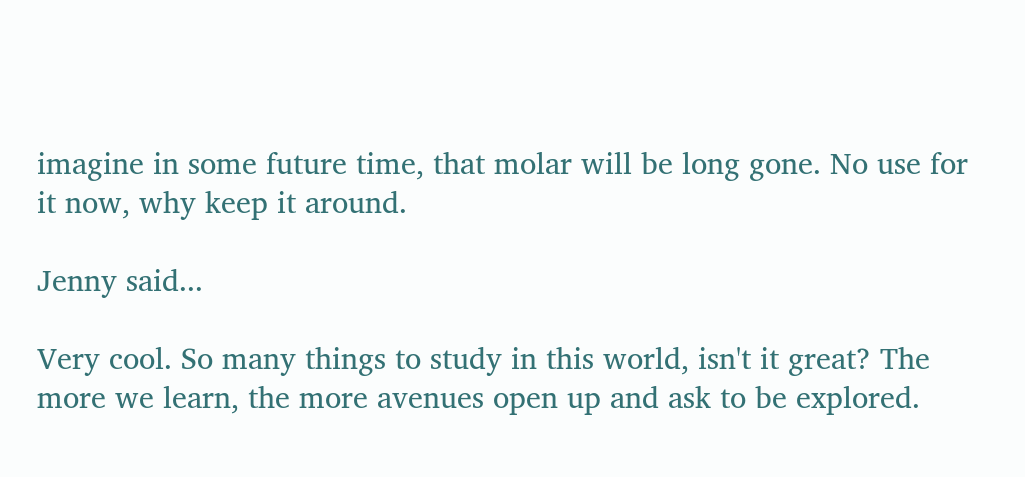imagine in some future time, that molar will be long gone. No use for it now, why keep it around.

Jenny said...

Very cool. So many things to study in this world, isn't it great? The more we learn, the more avenues open up and ask to be explored.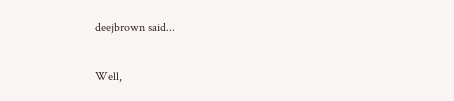deejbrown said...

Well,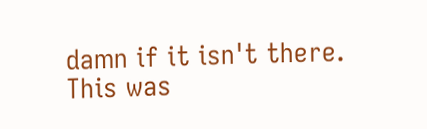damn if it isn't there. This was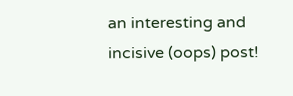an interesting and incisive (oops) post!